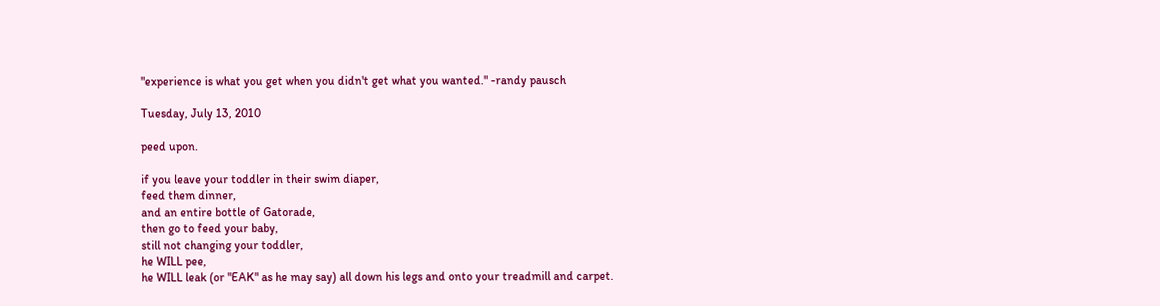"experience is what you get when you didn't get what you wanted." -randy pausch

Tuesday, July 13, 2010

peed upon.

if you leave your toddler in their swim diaper,
feed them dinner,
and an entire bottle of Gatorade,
then go to feed your baby,
still not changing your toddler,
he WILL pee,
he WILL leak (or "EAK" as he may say) all down his legs and onto your treadmill and carpet.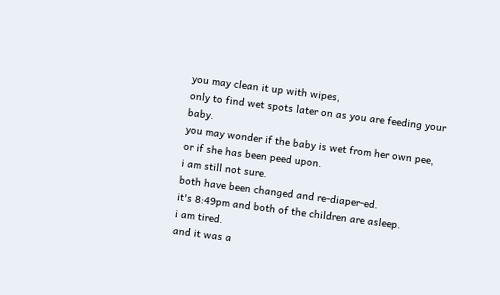you may clean it up with wipes,
only to find wet spots later on as you are feeding your baby.
you may wonder if the baby is wet from her own pee,
or if she has been peed upon.
i am still not sure.
both have been changed and re-diaper-ed.
it's 8:49pm and both of the children are asleep.
i am tired.
and it was a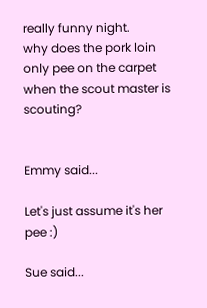really funny night.
why does the pork loin only pee on the carpet when the scout master is scouting?


Emmy said...

Let's just assume it's her pee :)

Sue said...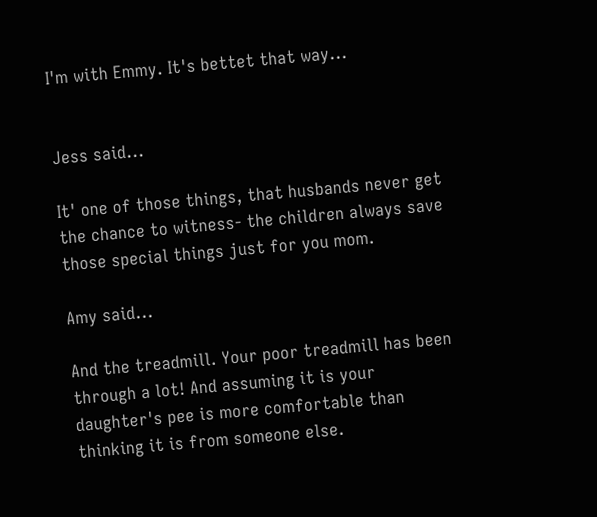I'm with Emmy. It's bettet that way...


Jess said...

It' one of those things, that husbands never get the chance to witness- the children always save those special things just for you mom.

Amy said...

And the treadmill. Your poor treadmill has been through a lot! And assuming it is your daughter's pee is more comfortable than thinking it is from someone else.